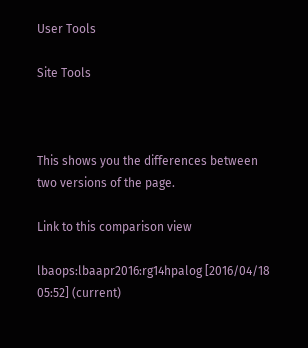User Tools

Site Tools



This shows you the differences between two versions of the page.

Link to this comparison view

lbaops:lbaapr2016:rg14hpalog [2016/04/18 05:52] (current)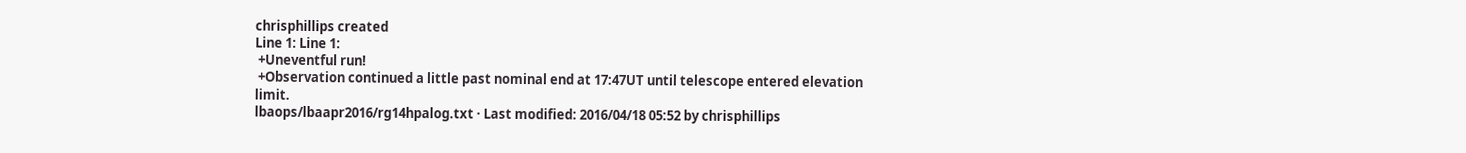chrisphillips created
Line 1: Line 1:
 +Uneventful run!
 +Observation continued a little past nominal end at 17:47UT until telescope entered elevation limit.
lbaops/lbaapr2016/rg14hpalog.txt · Last modified: 2016/04/18 05:52 by chrisphillips